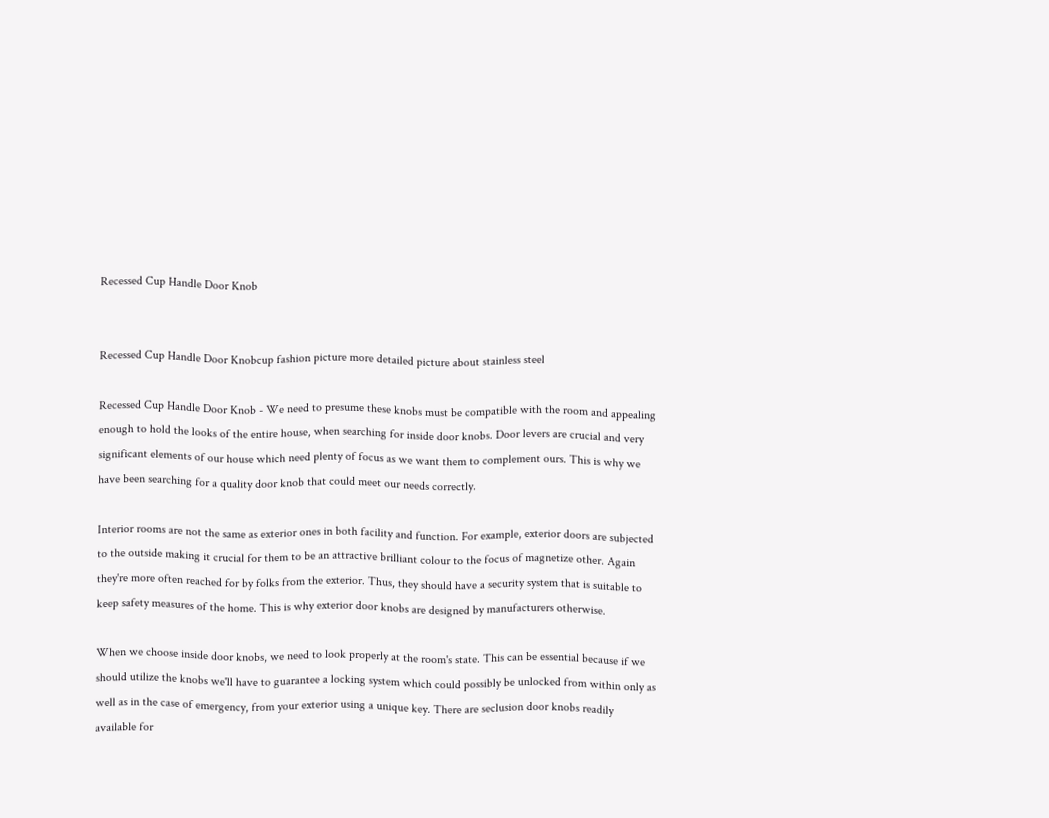Recessed Cup Handle Door Knob


Recessed Cup Handle Door Knobcup fashion picture more detailed picture about stainless steel

Recessed Cup Handle Door Knob - We need to presume these knobs must be compatible with the room and appealing enough to hold the looks of the entire house, when searching for inside door knobs. Door levers are crucial and very significant elements of our house which need plenty of focus as we want them to complement ours. This is why we have been searching for a quality door knob that could meet our needs correctly.

Interior rooms are not the same as exterior ones in both facility and function. For example, exterior doors are subjected to the outside making it crucial for them to be an attractive brilliant colour to the focus of magnetize other. Again they're more often reached for by folks from the exterior. Thus, they should have a security system that is suitable to keep safety measures of the home. This is why exterior door knobs are designed by manufacturers otherwise.

When we choose inside door knobs, we need to look properly at the room's state. This can be essential because if we should utilize the knobs we'll have to guarantee a locking system which could possibly be unlocked from within only as well as in the case of emergency, from your exterior using a unique key. There are seclusion door knobs readily available for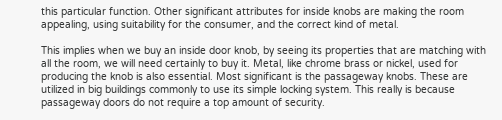this particular function. Other significant attributes for inside knobs are making the room appealing, using suitability for the consumer, and the correct kind of metal.

This implies when we buy an inside door knob, by seeing its properties that are matching with all the room, we will need certainly to buy it. Metal, like chrome brass or nickel, used for producing the knob is also essential. Most significant is the passageway knobs. These are utilized in big buildings commonly to use its simple locking system. This really is because passageway doors do not require a top amount of security.